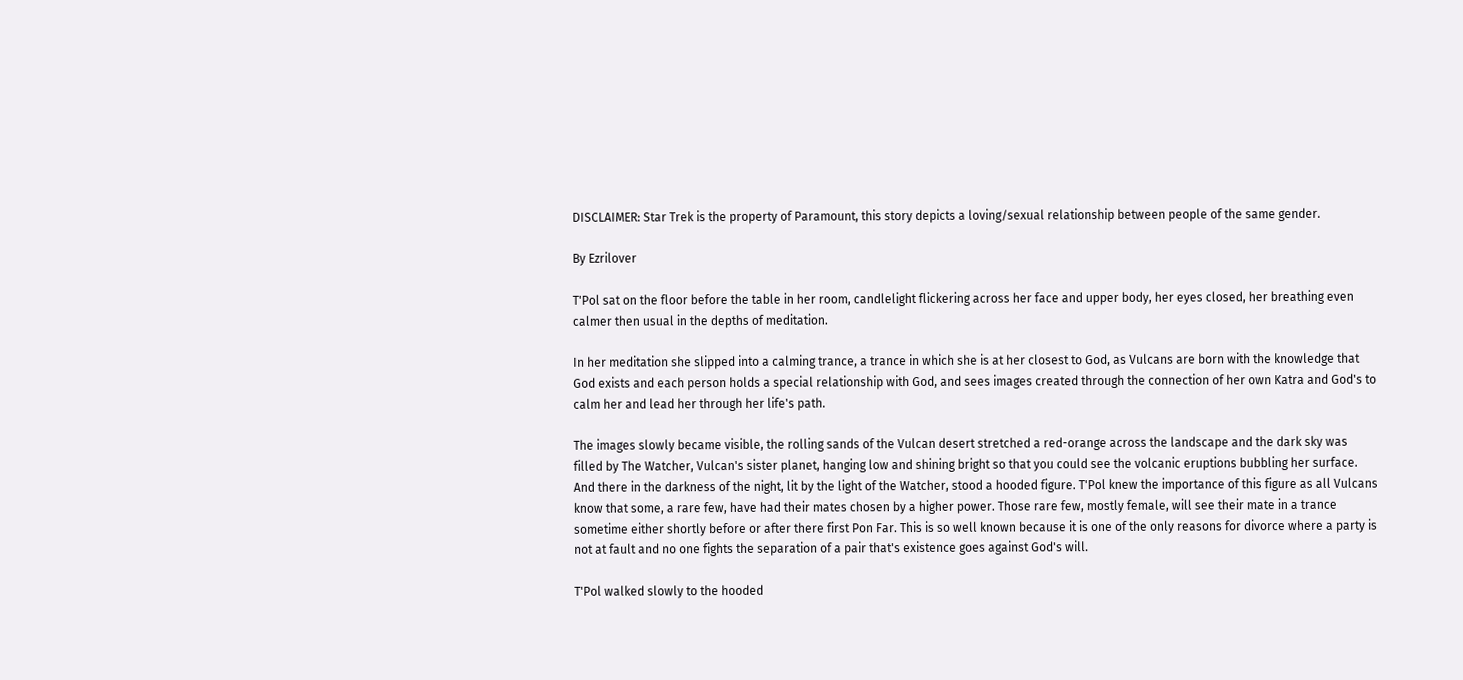DISCLAIMER: Star Trek is the property of Paramount, this story depicts a loving/sexual relationship between people of the same gender.

By Ezrilover

T'Pol sat on the floor before the table in her room, candlelight flickering across her face and upper body, her eyes closed, her breathing even calmer then usual in the depths of meditation.

In her meditation she slipped into a calming trance, a trance in which she is at her closest to God, as Vulcans are born with the knowledge that God exists and each person holds a special relationship with God, and sees images created through the connection of her own Katra and God's to calm her and lead her through her life's path.

The images slowly became visible, the rolling sands of the Vulcan desert stretched a red-orange across the landscape and the dark sky was filled by The Watcher, Vulcan's sister planet, hanging low and shining bright so that you could see the volcanic eruptions bubbling her surface. And there in the darkness of the night, lit by the light of the Watcher, stood a hooded figure. T'Pol knew the importance of this figure as all Vulcans know that some, a rare few, have had their mates chosen by a higher power. Those rare few, mostly female, will see their mate in a trance sometime either shortly before or after there first Pon Far. This is so well known because it is one of the only reasons for divorce where a party is not at fault and no one fights the separation of a pair that's existence goes against God's will.

T'Pol walked slowly to the hooded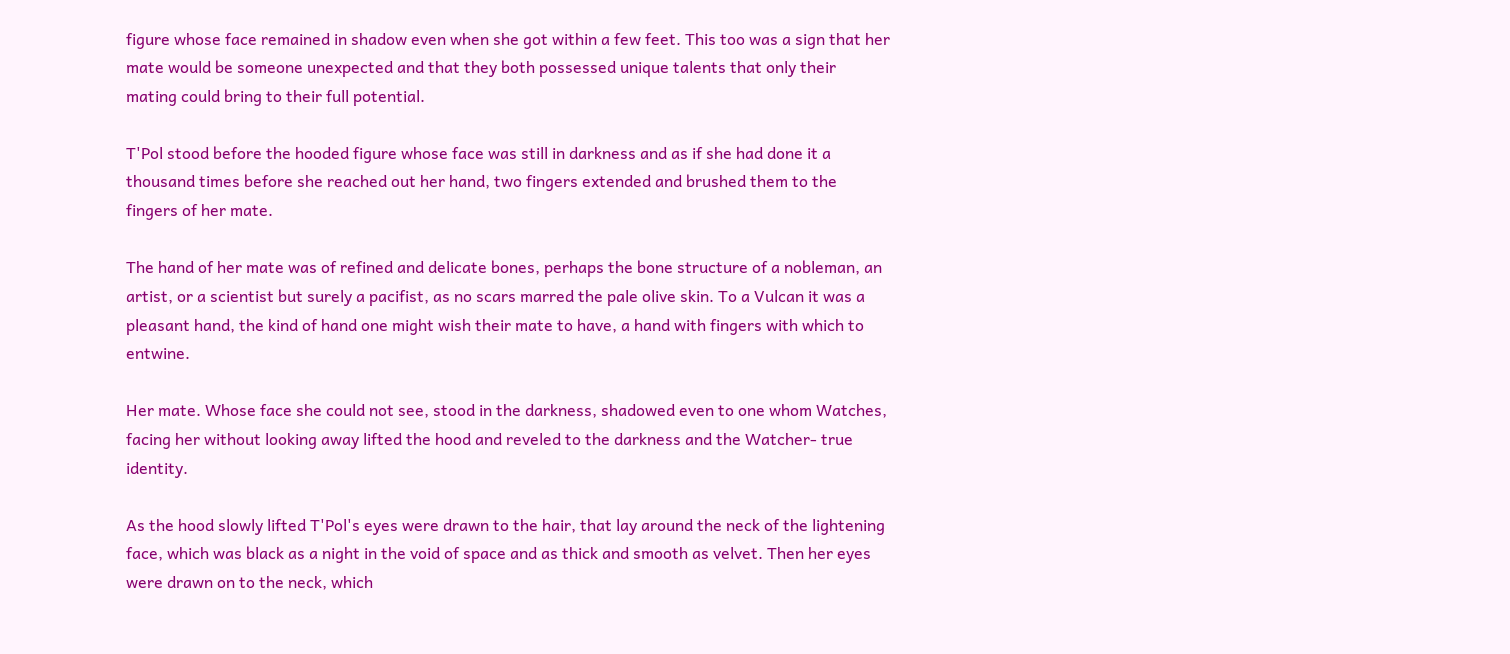figure whose face remained in shadow even when she got within a few feet. This too was a sign that her mate would be someone unexpected and that they both possessed unique talents that only their mating could bring to their full potential.

T'Pol stood before the hooded figure whose face was still in darkness and as if she had done it a thousand times before she reached out her hand, two fingers extended and brushed them to the fingers of her mate.

The hand of her mate was of refined and delicate bones, perhaps the bone structure of a nobleman, an artist, or a scientist but surely a pacifist, as no scars marred the pale olive skin. To a Vulcan it was a pleasant hand, the kind of hand one might wish their mate to have, a hand with fingers with which to entwine.

Her mate. Whose face she could not see, stood in the darkness, shadowed even to one whom Watches, facing her without looking away lifted the hood and reveled to the darkness and the Watcher- true identity.

As the hood slowly lifted T'Pol's eyes were drawn to the hair, that lay around the neck of the lightening face, which was black as a night in the void of space and as thick and smooth as velvet. Then her eyes were drawn on to the neck, which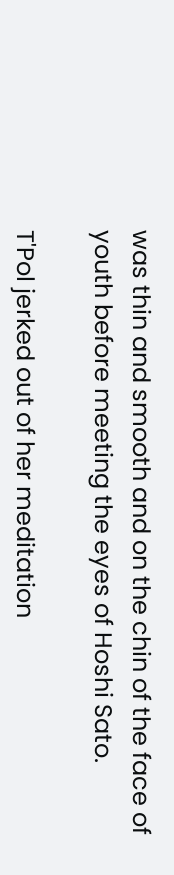was thin and smooth and on the chin of the face of youth before meeting the eyes of Hoshi Sato.

T'Pol jerked out of her meditation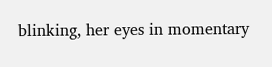blinking, her eyes in momentary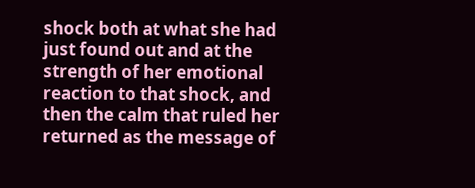shock both at what she had just found out and at the strength of her emotional reaction to that shock, and then the calm that ruled her returned as the message of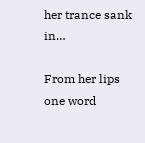her trance sank in…

From her lips one word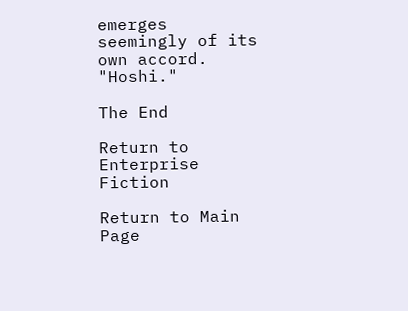emerges seemingly of its own accord. "Hoshi."

The End

Return to Enterprise Fiction

Return to Main Page